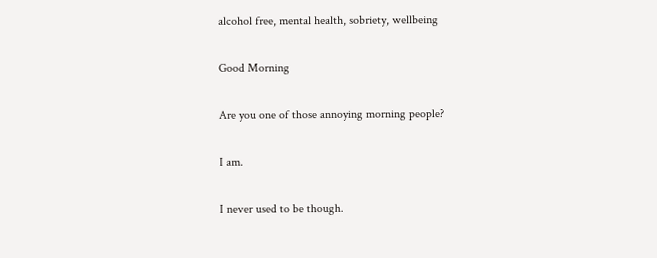alcohol free, mental health, sobriety, wellbeing

Good Morning

Are you one of those annoying morning people?

I am.

I never used to be though.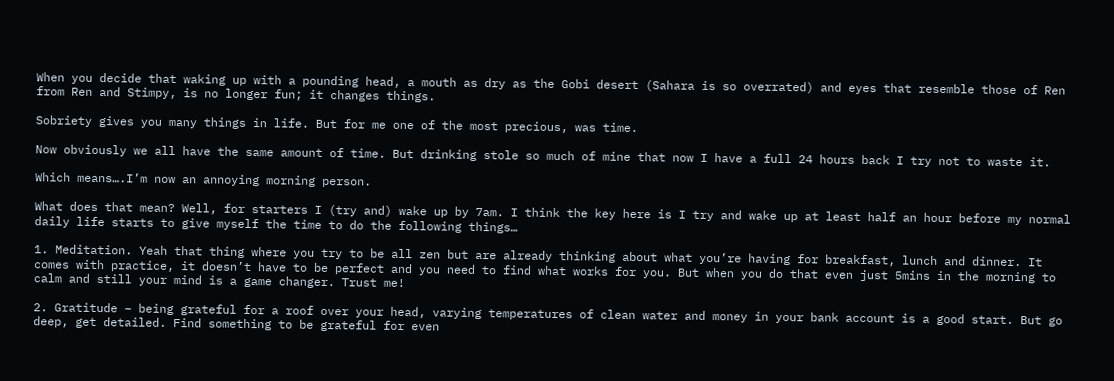When you decide that waking up with a pounding head, a mouth as dry as the Gobi desert (Sahara is so overrated) and eyes that resemble those of Ren from Ren and Stimpy, is no longer fun; it changes things.

Sobriety gives you many things in life. But for me one of the most precious, was time.

Now obviously we all have the same amount of time. But drinking stole so much of mine that now I have a full 24 hours back I try not to waste it.

Which means….I’m now an annoying morning person.

What does that mean? Well, for starters I (try and) wake up by 7am. I think the key here is I try and wake up at least half an hour before my normal daily life starts to give myself the time to do the following things…

1. Meditation. Yeah that thing where you try to be all zen but are already thinking about what you’re having for breakfast, lunch and dinner. It comes with practice, it doesn’t have to be perfect and you need to find what works for you. But when you do that even just 5mins in the morning to calm and still your mind is a game changer. Trust me!

2. Gratitude – being grateful for a roof over your head, varying temperatures of clean water and money in your bank account is a good start. But go deep, get detailed. Find something to be grateful for even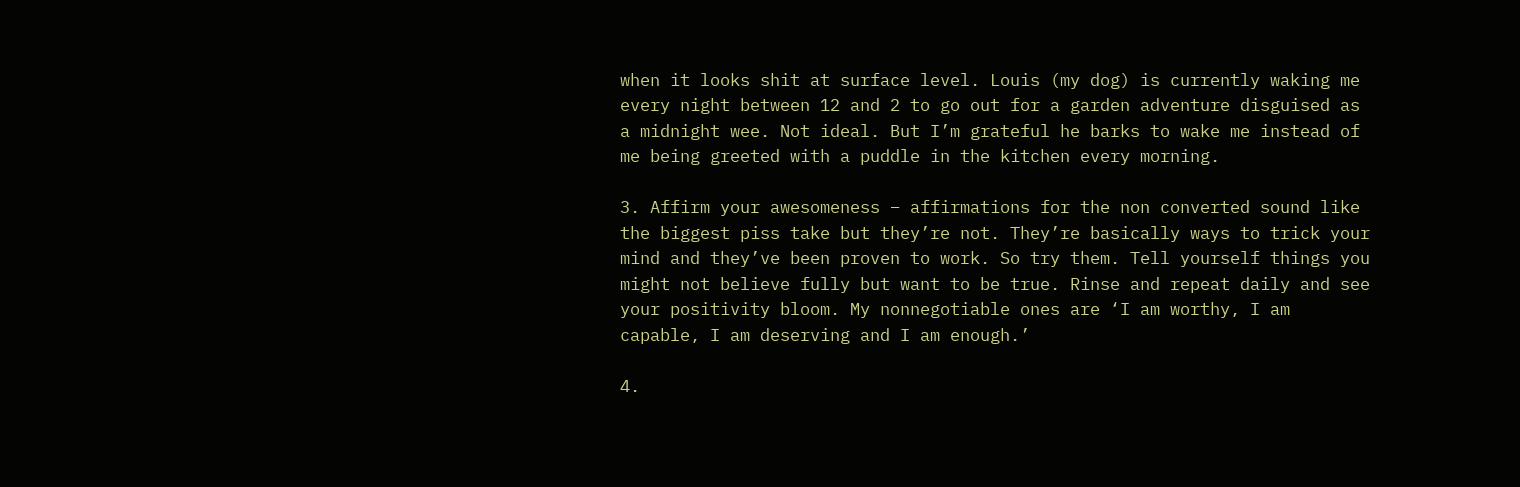when it looks shit at surface level. Louis (my dog) is currently waking me every night between 12 and 2 to go out for a garden adventure disguised as a midnight wee. Not ideal. But I’m grateful he barks to wake me instead of me being greeted with a puddle in the kitchen every morning.

3. Affirm your awesomeness – affirmations for the non converted sound like the biggest piss take but they’re not. They’re basically ways to trick your mind and they’ve been proven to work. So try them. Tell yourself things you might not believe fully but want to be true. Rinse and repeat daily and see your positivity bloom. My nonnegotiable ones are ‘I am worthy, I am capable, I am deserving and I am enough.’

4.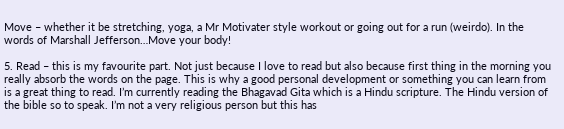Move – whether it be stretching, yoga, a Mr Motivater style workout or going out for a run (weirdo). In the words of Marshall Jefferson…Move your body!

5. Read – this is my favourite part. Not just because I love to read but also because first thing in the morning you really absorb the words on the page. This is why a good personal development or something you can learn from is a great thing to read. I’m currently reading the Bhagavad Gita which is a Hindu scripture. The Hindu version of the bible so to speak. I’m not a very religious person but this has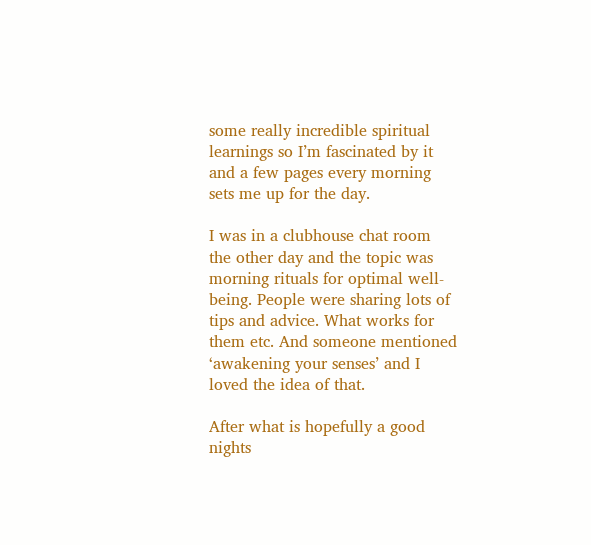some really incredible spiritual learnings so I’m fascinated by it and a few pages every morning sets me up for the day.

I was in a clubhouse chat room the other day and the topic was morning rituals for optimal well-being. People were sharing lots of tips and advice. What works for them etc. And someone mentioned ‘awakening your senses’ and I loved the idea of that.

After what is hopefully a good nights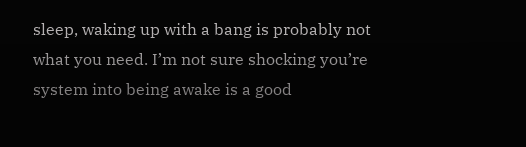sleep, waking up with a bang is probably not what you need. I’m not sure shocking you’re system into being awake is a good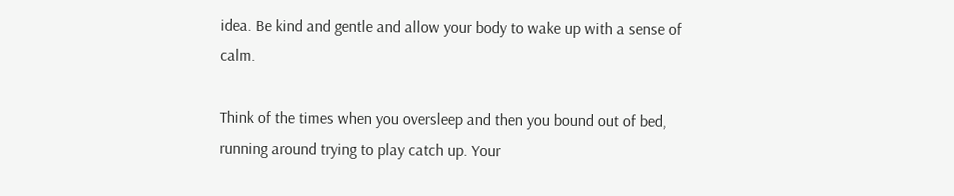idea. Be kind and gentle and allow your body to wake up with a sense of calm.

Think of the times when you oversleep and then you bound out of bed, running around trying to play catch up. Your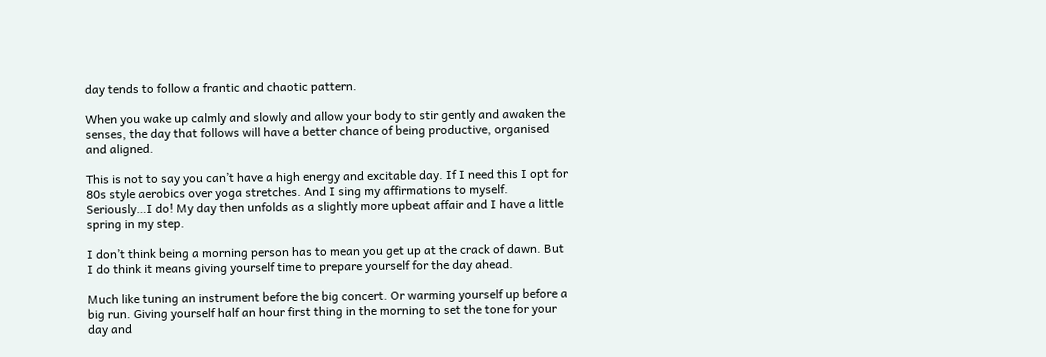day tends to follow a frantic and chaotic pattern.

When you wake up calmly and slowly and allow your body to stir gently and awaken the senses, the day that follows will have a better chance of being productive, organised and aligned.

This is not to say you can’t have a high energy and excitable day. If I need this I opt for 80s style aerobics over yoga stretches. And I sing my affirmations to myself. Seriously…I do! My day then unfolds as a slightly more upbeat affair and I have a little spring in my step.

I don’t think being a morning person has to mean you get up at the crack of dawn. But I do think it means giving yourself time to prepare yourself for the day ahead.

Much like tuning an instrument before the big concert. Or warming yourself up before a big run. Giving yourself half an hour first thing in the morning to set the tone for your day and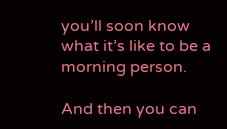you’ll soon know what it’s like to be a morning person.

And then you can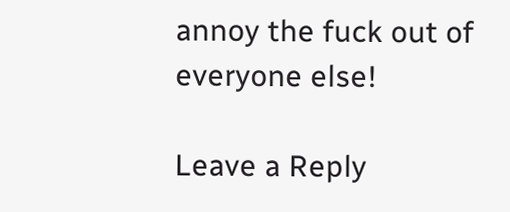annoy the fuck out of everyone else!

Leave a Reply